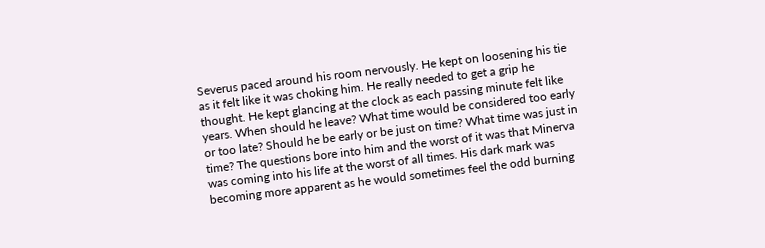Severus paced around his room nervously. He kept on loosening his tie as it felt like it was choking him. He really needed to get a grip he thought. He kept glancing at the clock as each passing minute felt like years. When should he leave? What time would be considered too early or too late? Should he be early or be just on time? What time was just in time? The questions bore into him and the worst of it was that Minerva was coming into his life at the worst of all times. His dark mark was becoming more apparent as he would sometimes feel the odd burning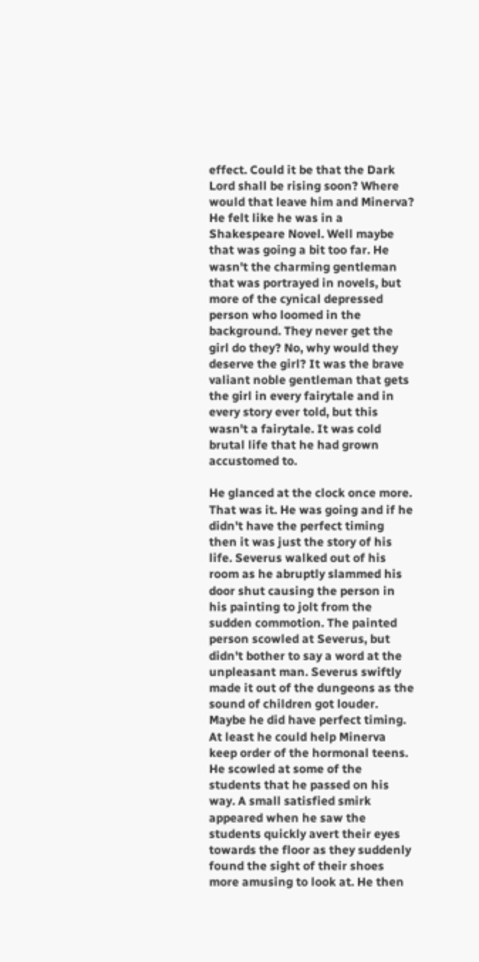effect. Could it be that the Dark Lord shall be rising soon? Where would that leave him and Minerva? He felt like he was in a Shakespeare Novel. Well maybe that was going a bit too far. He wasn't the charming gentleman that was portrayed in novels, but more of the cynical depressed person who loomed in the background. They never get the girl do they? No, why would they deserve the girl? It was the brave valiant noble gentleman that gets the girl in every fairytale and in every story ever told, but this wasn't a fairytale. It was cold brutal life that he had grown accustomed to.

He glanced at the clock once more. That was it. He was going and if he didn't have the perfect timing then it was just the story of his life. Severus walked out of his room as he abruptly slammed his door shut causing the person in his painting to jolt from the sudden commotion. The painted person scowled at Severus, but didn't bother to say a word at the unpleasant man. Severus swiftly made it out of the dungeons as the sound of children got louder. Maybe he did have perfect timing. At least he could help Minerva keep order of the hormonal teens. He scowled at some of the students that he passed on his way. A small satisfied smirk appeared when he saw the students quickly avert their eyes towards the floor as they suddenly found the sight of their shoes more amusing to look at. He then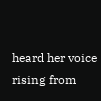heard her voice rising from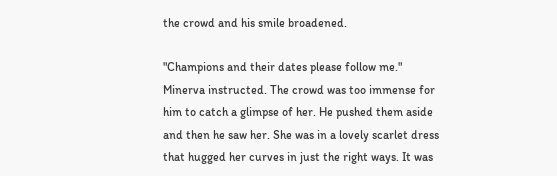the crowd and his smile broadened.

"Champions and their dates please follow me." Minerva instructed. The crowd was too immense for him to catch a glimpse of her. He pushed them aside and then he saw her. She was in a lovely scarlet dress that hugged her curves in just the right ways. It was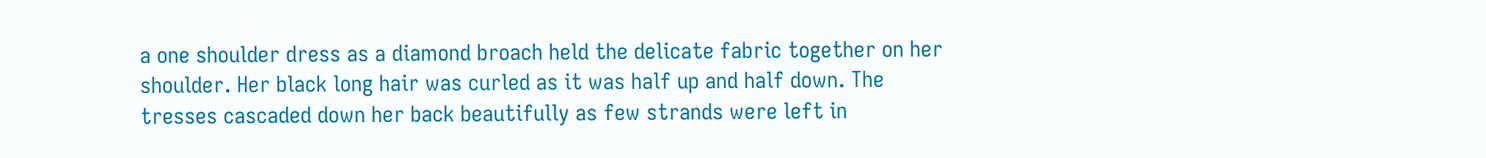a one shoulder dress as a diamond broach held the delicate fabric together on her shoulder. Her black long hair was curled as it was half up and half down. The tresses cascaded down her back beautifully as few strands were left in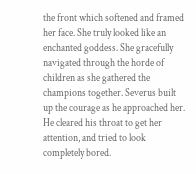the front which softened and framed her face. She truly looked like an enchanted goddess. She gracefully navigated through the horde of children as she gathered the champions together. Severus built up the courage as he approached her. He cleared his throat to get her attention, and tried to look completely bored.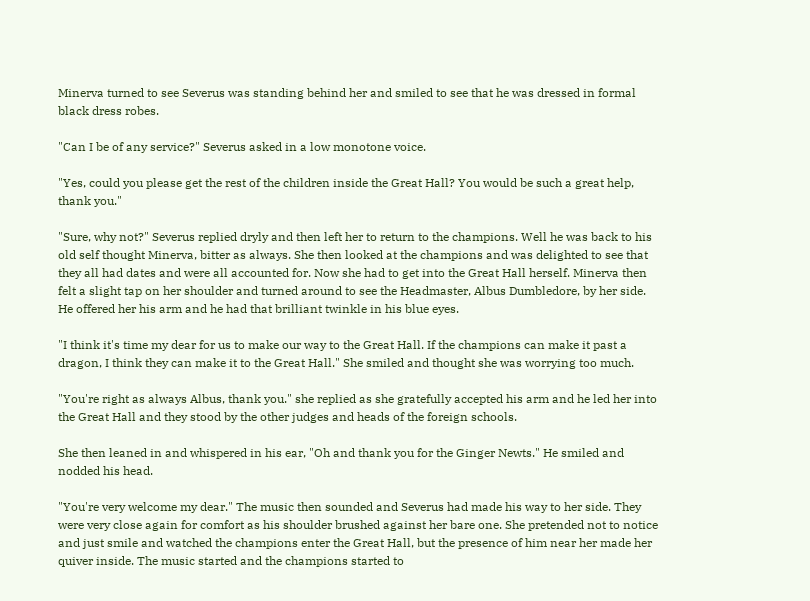Minerva turned to see Severus was standing behind her and smiled to see that he was dressed in formal black dress robes.

"Can I be of any service?" Severus asked in a low monotone voice.

"Yes, could you please get the rest of the children inside the Great Hall? You would be such a great help, thank you."

"Sure, why not?" Severus replied dryly and then left her to return to the champions. Well he was back to his old self thought Minerva, bitter as always. She then looked at the champions and was delighted to see that they all had dates and were all accounted for. Now she had to get into the Great Hall herself. Minerva then felt a slight tap on her shoulder and turned around to see the Headmaster, Albus Dumbledore, by her side. He offered her his arm and he had that brilliant twinkle in his blue eyes.

"I think it's time my dear for us to make our way to the Great Hall. If the champions can make it past a dragon, I think they can make it to the Great Hall." She smiled and thought she was worrying too much.

"You're right as always Albus, thank you." she replied as she gratefully accepted his arm and he led her into the Great Hall and they stood by the other judges and heads of the foreign schools.

She then leaned in and whispered in his ear, "Oh and thank you for the Ginger Newts." He smiled and nodded his head.

"You're very welcome my dear." The music then sounded and Severus had made his way to her side. They were very close again for comfort as his shoulder brushed against her bare one. She pretended not to notice and just smile and watched the champions enter the Great Hall, but the presence of him near her made her quiver inside. The music started and the champions started to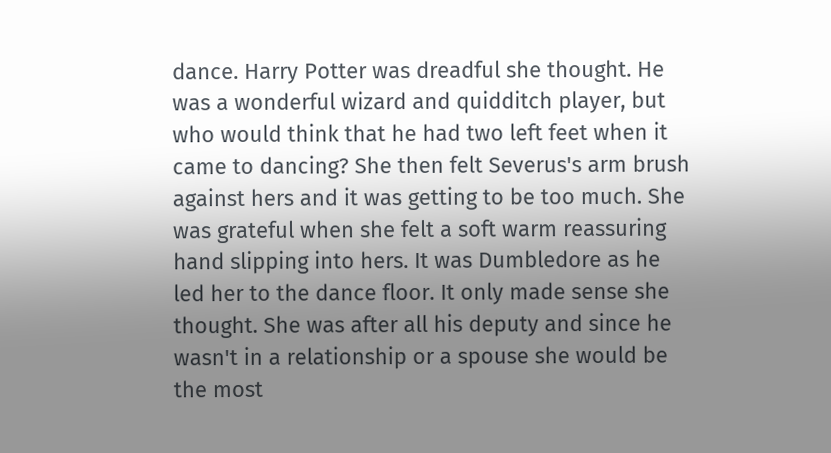dance. Harry Potter was dreadful she thought. He was a wonderful wizard and quidditch player, but who would think that he had two left feet when it came to dancing? She then felt Severus's arm brush against hers and it was getting to be too much. She was grateful when she felt a soft warm reassuring hand slipping into hers. It was Dumbledore as he led her to the dance floor. It only made sense she thought. She was after all his deputy and since he wasn't in a relationship or a spouse she would be the most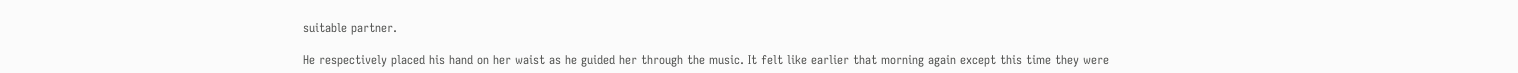suitable partner.

He respectively placed his hand on her waist as he guided her through the music. It felt like earlier that morning again except this time they were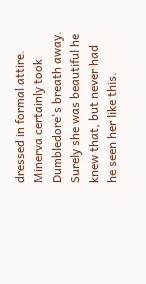dressed in formal attire. Minerva certainly took Dumbledore's breath away. Surely she was beautiful he knew that, but never had he seen her like this.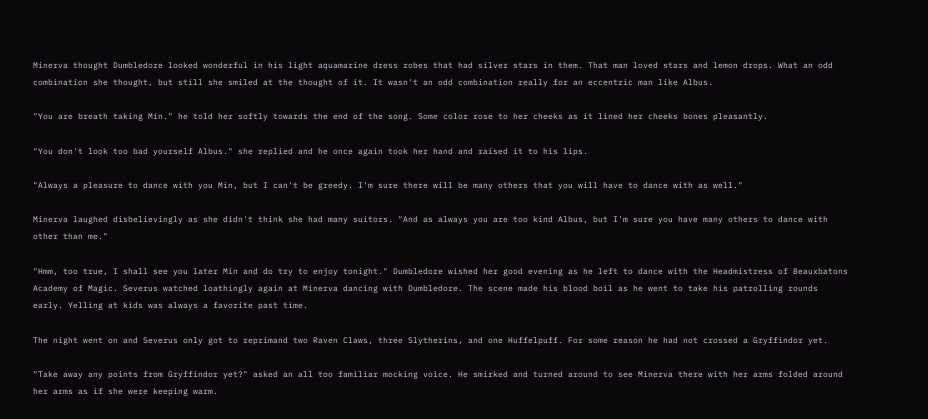Minerva thought Dumbledore looked wonderful in his light aquamarine dress robes that had silver stars in them. That man loved stars and lemon drops. What an odd combination she thought, but still she smiled at the thought of it. It wasn't an odd combination really for an eccentric man like Albus.

"You are breath taking Min." he told her softly towards the end of the song. Some color rose to her cheeks as it lined her cheeks bones pleasantly.

"You don't look too bad yourself Albus." she replied and he once again took her hand and raised it to his lips.

"Always a pleasure to dance with you Min, but I can't be greedy. I'm sure there will be many others that you will have to dance with as well."

Minerva laughed disbelievingly as she didn't think she had many suitors. "And as always you are too kind Albus, but I'm sure you have many others to dance with other than me."

"Hmm, too true, I shall see you later Min and do try to enjoy tonight." Dumbledore wished her good evening as he left to dance with the Headmistress of Beauxbatons Academy of Magic. Severus watched loathingly again at Minerva dancing with Dumbledore. The scene made his blood boil as he went to take his patrolling rounds early. Yelling at kids was always a favorite past time.

The night went on and Severus only got to reprimand two Raven Claws, three Slytherins, and one Huffelpuff. For some reason he had not crossed a Gryffindor yet.

"Take away any points from Gryffindor yet?" asked an all too familiar mocking voice. He smirked and turned around to see Minerva there with her arms folded around her arms as if she were keeping warm.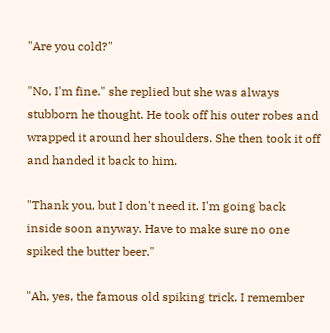"Are you cold?"

"No, I'm fine." she replied but she was always stubborn he thought. He took off his outer robes and wrapped it around her shoulders. She then took it off and handed it back to him.

"Thank you, but I don't need it. I'm going back inside soon anyway. Have to make sure no one spiked the butter beer."

"Ah, yes, the famous old spiking trick. I remember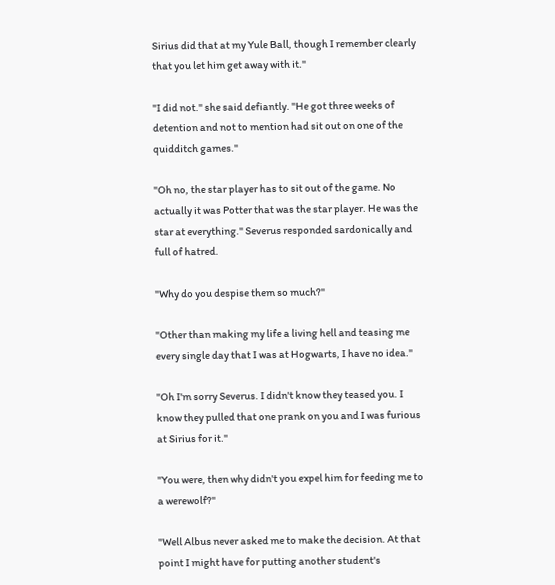Sirius did that at my Yule Ball, though I remember clearly that you let him get away with it."

"I did not." she said defiantly. "He got three weeks of detention and not to mention had sit out on one of the quidditch games."

"Oh no, the star player has to sit out of the game. No actually it was Potter that was the star player. He was the star at everything." Severus responded sardonically and full of hatred.

"Why do you despise them so much?"

"Other than making my life a living hell and teasing me every single day that I was at Hogwarts, I have no idea."

"Oh I'm sorry Severus. I didn't know they teased you. I know they pulled that one prank on you and I was furious at Sirius for it."

"You were, then why didn't you expel him for feeding me to a werewolf?"

"Well Albus never asked me to make the decision. At that point I might have for putting another student's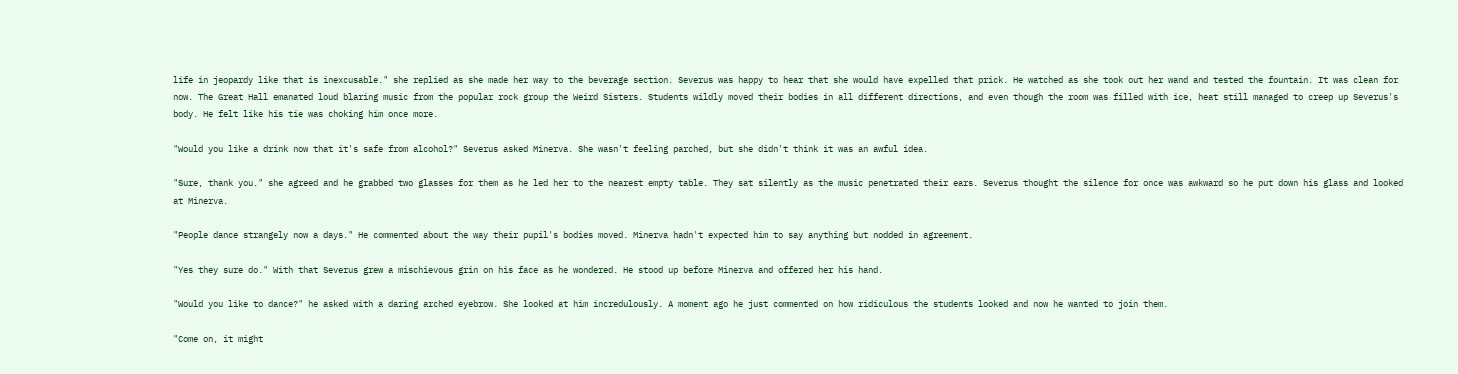life in jeopardy like that is inexcusable." she replied as she made her way to the beverage section. Severus was happy to hear that she would have expelled that prick. He watched as she took out her wand and tested the fountain. It was clean for now. The Great Hall emanated loud blaring music from the popular rock group the Weird Sisters. Students wildly moved their bodies in all different directions, and even though the room was filled with ice, heat still managed to creep up Severus's body. He felt like his tie was choking him once more.

"Would you like a drink now that it's safe from alcohol?" Severus asked Minerva. She wasn't feeling parched, but she didn't think it was an awful idea.

"Sure, thank you." she agreed and he grabbed two glasses for them as he led her to the nearest empty table. They sat silently as the music penetrated their ears. Severus thought the silence for once was awkward so he put down his glass and looked at Minerva.

"People dance strangely now a days." He commented about the way their pupil's bodies moved. Minerva hadn't expected him to say anything but nodded in agreement.

"Yes they sure do." With that Severus grew a mischievous grin on his face as he wondered. He stood up before Minerva and offered her his hand.

"Would you like to dance?" he asked with a daring arched eyebrow. She looked at him incredulously. A moment ago he just commented on how ridiculous the students looked and now he wanted to join them.

"Come on, it might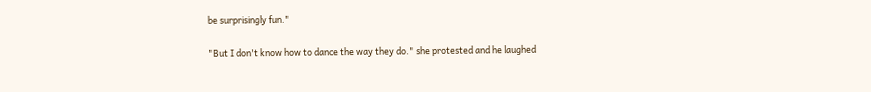be surprisingly fun."

"But I don't know how to dance the way they do." she protested and he laughed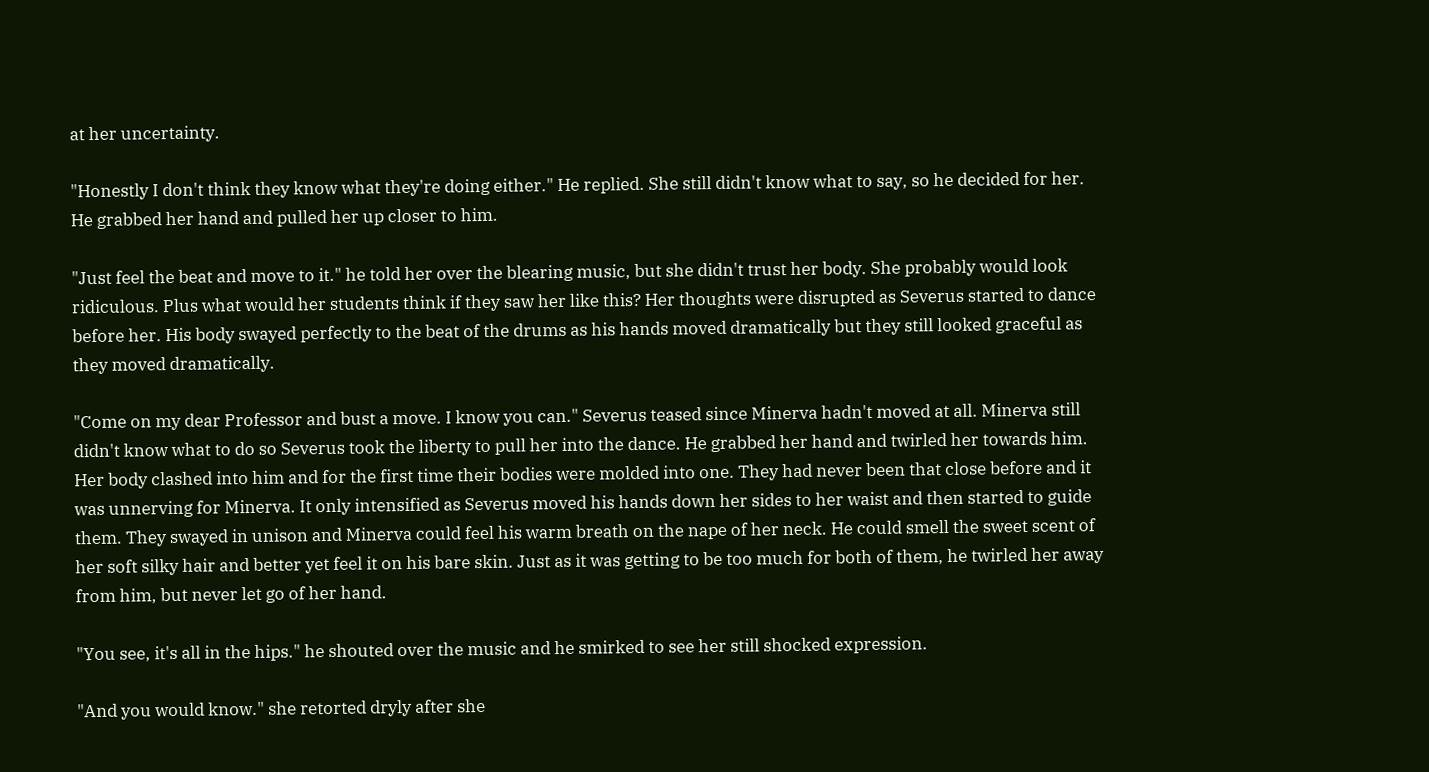at her uncertainty.

"Honestly I don't think they know what they're doing either." He replied. She still didn't know what to say, so he decided for her. He grabbed her hand and pulled her up closer to him.

"Just feel the beat and move to it." he told her over the blearing music, but she didn't trust her body. She probably would look ridiculous. Plus what would her students think if they saw her like this? Her thoughts were disrupted as Severus started to dance before her. His body swayed perfectly to the beat of the drums as his hands moved dramatically but they still looked graceful as they moved dramatically.

"Come on my dear Professor and bust a move. I know you can." Severus teased since Minerva hadn't moved at all. Minerva still didn't know what to do so Severus took the liberty to pull her into the dance. He grabbed her hand and twirled her towards him. Her body clashed into him and for the first time their bodies were molded into one. They had never been that close before and it was unnerving for Minerva. It only intensified as Severus moved his hands down her sides to her waist and then started to guide them. They swayed in unison and Minerva could feel his warm breath on the nape of her neck. He could smell the sweet scent of her soft silky hair and better yet feel it on his bare skin. Just as it was getting to be too much for both of them, he twirled her away from him, but never let go of her hand.

"You see, it's all in the hips." he shouted over the music and he smirked to see her still shocked expression.

"And you would know." she retorted dryly after she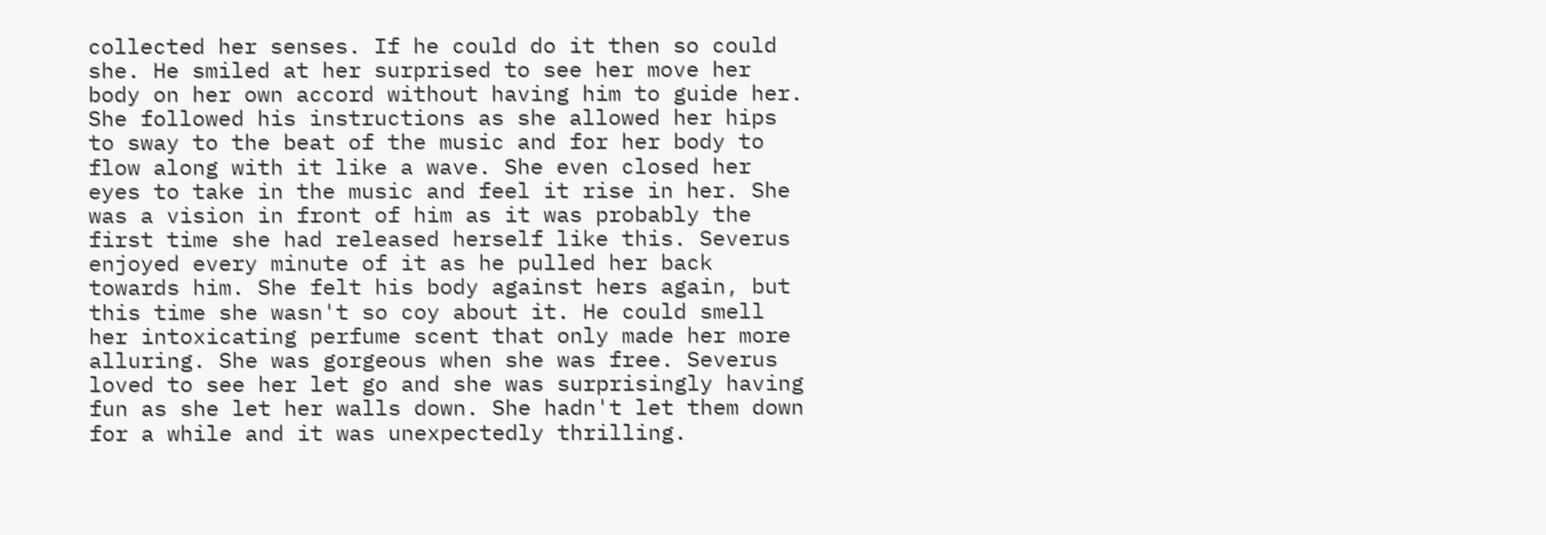collected her senses. If he could do it then so could she. He smiled at her surprised to see her move her body on her own accord without having him to guide her. She followed his instructions as she allowed her hips to sway to the beat of the music and for her body to flow along with it like a wave. She even closed her eyes to take in the music and feel it rise in her. She was a vision in front of him as it was probably the first time she had released herself like this. Severus enjoyed every minute of it as he pulled her back towards him. She felt his body against hers again, but this time she wasn't so coy about it. He could smell her intoxicating perfume scent that only made her more alluring. She was gorgeous when she was free. Severus loved to see her let go and she was surprisingly having fun as she let her walls down. She hadn't let them down for a while and it was unexpectedly thrilling.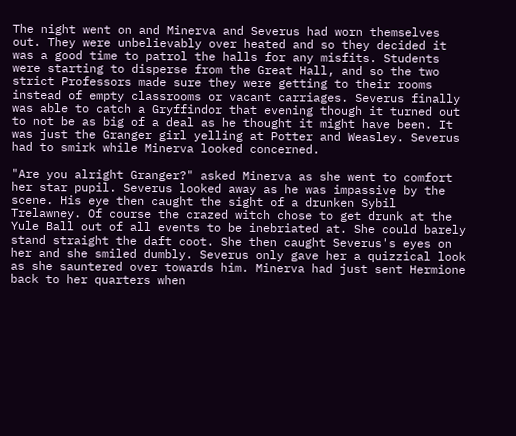The night went on and Minerva and Severus had worn themselves out. They were unbelievably over heated and so they decided it was a good time to patrol the halls for any misfits. Students were starting to disperse from the Great Hall, and so the two strict Professors made sure they were getting to their rooms instead of empty classrooms or vacant carriages. Severus finally was able to catch a Gryffindor that evening though it turned out to not be as big of a deal as he thought it might have been. It was just the Granger girl yelling at Potter and Weasley. Severus had to smirk while Minerva looked concerned.

"Are you alright Granger?" asked Minerva as she went to comfort her star pupil. Severus looked away as he was impassive by the scene. His eye then caught the sight of a drunken Sybil Trelawney. Of course the crazed witch chose to get drunk at the Yule Ball out of all events to be inebriated at. She could barely stand straight the daft coot. She then caught Severus's eyes on her and she smiled dumbly. Severus only gave her a quizzical look as she sauntered over towards him. Minerva had just sent Hermione back to her quarters when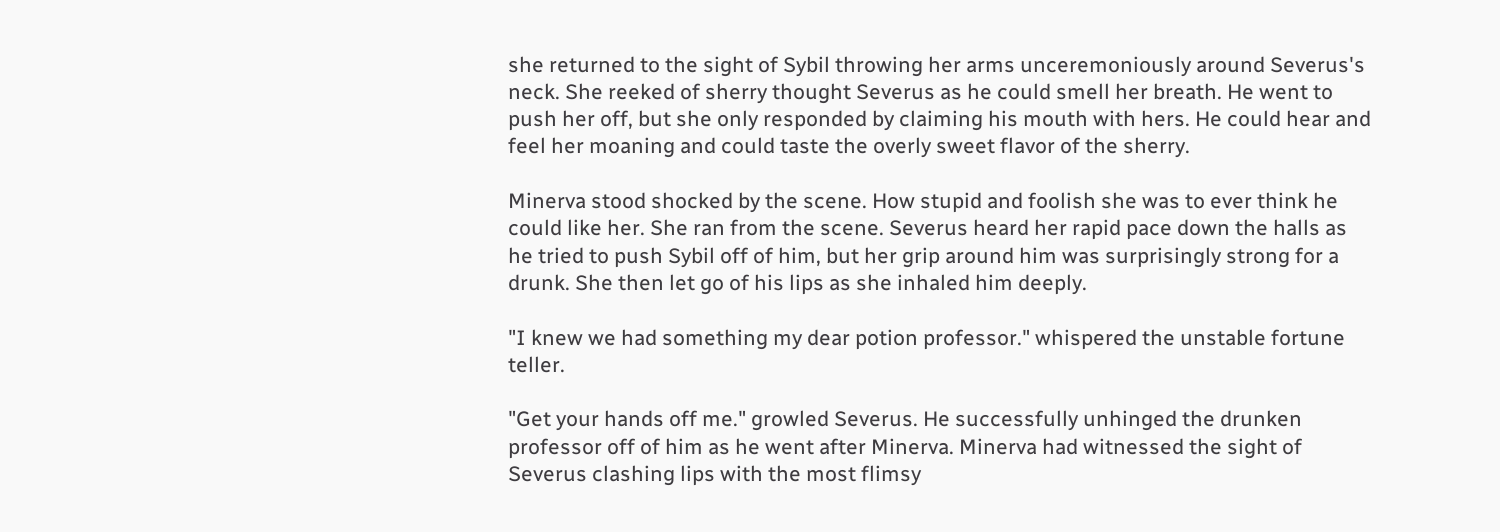she returned to the sight of Sybil throwing her arms unceremoniously around Severus's neck. She reeked of sherry thought Severus as he could smell her breath. He went to push her off, but she only responded by claiming his mouth with hers. He could hear and feel her moaning and could taste the overly sweet flavor of the sherry.

Minerva stood shocked by the scene. How stupid and foolish she was to ever think he could like her. She ran from the scene. Severus heard her rapid pace down the halls as he tried to push Sybil off of him, but her grip around him was surprisingly strong for a drunk. She then let go of his lips as she inhaled him deeply.

"I knew we had something my dear potion professor." whispered the unstable fortune teller.

"Get your hands off me." growled Severus. He successfully unhinged the drunken professor off of him as he went after Minerva. Minerva had witnessed the sight of Severus clashing lips with the most flimsy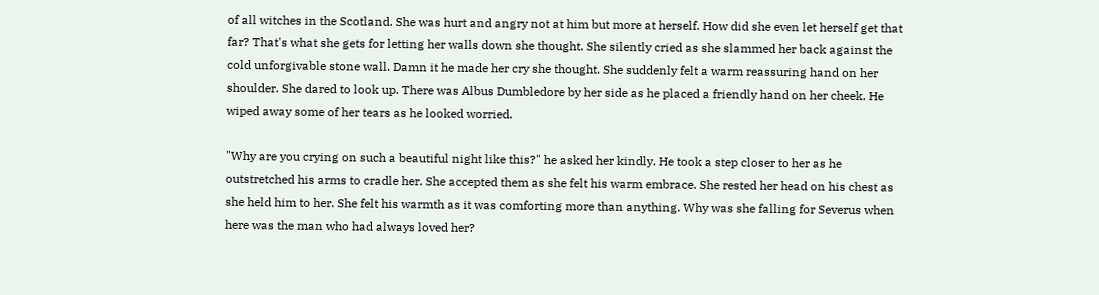of all witches in the Scotland. She was hurt and angry not at him but more at herself. How did she even let herself get that far? That's what she gets for letting her walls down she thought. She silently cried as she slammed her back against the cold unforgivable stone wall. Damn it he made her cry she thought. She suddenly felt a warm reassuring hand on her shoulder. She dared to look up. There was Albus Dumbledore by her side as he placed a friendly hand on her cheek. He wiped away some of her tears as he looked worried.

"Why are you crying on such a beautiful night like this?" he asked her kindly. He took a step closer to her as he outstretched his arms to cradle her. She accepted them as she felt his warm embrace. She rested her head on his chest as she held him to her. She felt his warmth as it was comforting more than anything. Why was she falling for Severus when here was the man who had always loved her?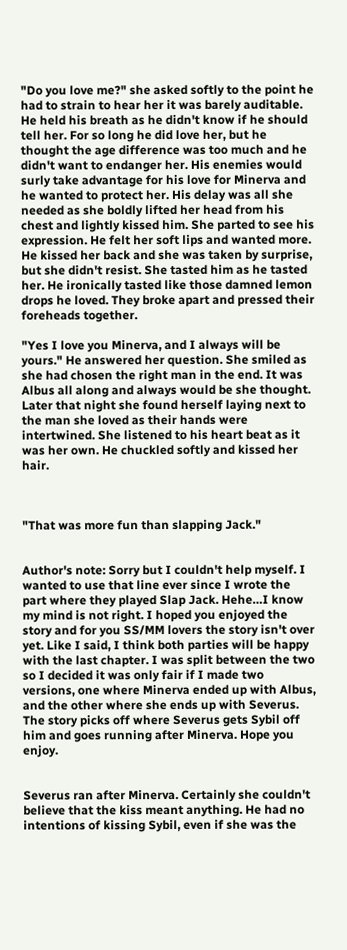"Do you love me?" she asked softly to the point he had to strain to hear her it was barely auditable. He held his breath as he didn't know if he should tell her. For so long he did love her, but he thought the age difference was too much and he didn't want to endanger her. His enemies would surly take advantage for his love for Minerva and he wanted to protect her. His delay was all she needed as she boldly lifted her head from his chest and lightly kissed him. She parted to see his expression. He felt her soft lips and wanted more. He kissed her back and she was taken by surprise, but she didn't resist. She tasted him as he tasted her. He ironically tasted like those damned lemon drops he loved. They broke apart and pressed their foreheads together.

"Yes I love you Minerva, and I always will be yours." He answered her question. She smiled as she had chosen the right man in the end. It was Albus all along and always would be she thought. Later that night she found herself laying next to the man she loved as their hands were intertwined. She listened to his heart beat as it was her own. He chuckled softly and kissed her hair.



"That was more fun than slapping Jack."


Author's note: Sorry but I couldn't help myself. I wanted to use that line ever since I wrote the part where they played Slap Jack. Hehe…I know my mind is not right. I hoped you enjoyed the story and for you SS/MM lovers the story isn't over yet. Like I said, I think both parties will be happy with the last chapter. I was split between the two so I decided it was only fair if I made two versions, one where Minerva ended up with Albus, and the other where she ends up with Severus. The story picks off where Severus gets Sybil off him and goes running after Minerva. Hope you enjoy.


Severus ran after Minerva. Certainly she couldn't believe that the kiss meant anything. He had no intentions of kissing Sybil, even if she was the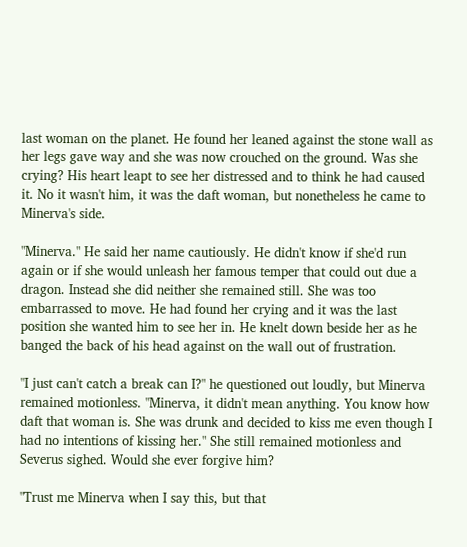last woman on the planet. He found her leaned against the stone wall as her legs gave way and she was now crouched on the ground. Was she crying? His heart leapt to see her distressed and to think he had caused it. No it wasn't him, it was the daft woman, but nonetheless he came to Minerva's side.

"Minerva." He said her name cautiously. He didn't know if she'd run again or if she would unleash her famous temper that could out due a dragon. Instead she did neither she remained still. She was too embarrassed to move. He had found her crying and it was the last position she wanted him to see her in. He knelt down beside her as he banged the back of his head against on the wall out of frustration.

"I just can't catch a break can I?" he questioned out loudly, but Minerva remained motionless. "Minerva, it didn't mean anything. You know how daft that woman is. She was drunk and decided to kiss me even though I had no intentions of kissing her." She still remained motionless and Severus sighed. Would she ever forgive him?

"Trust me Minerva when I say this, but that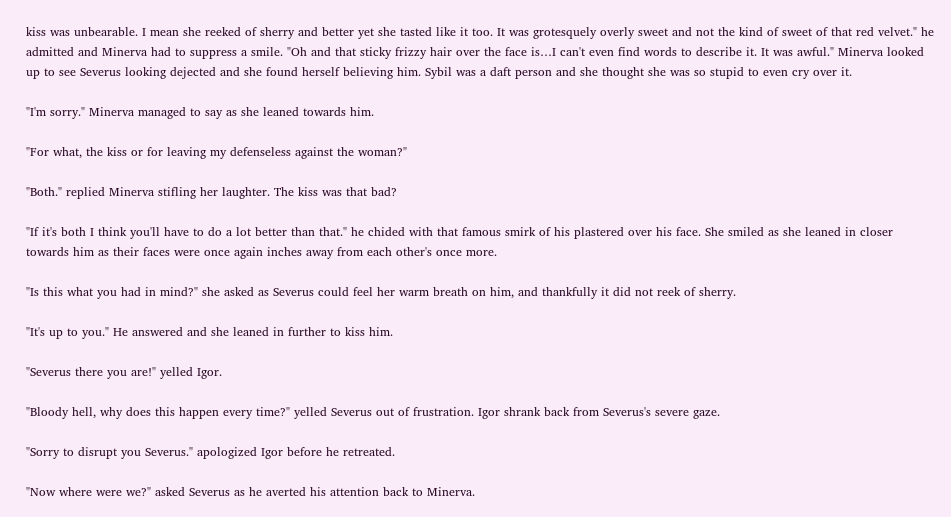kiss was unbearable. I mean she reeked of sherry and better yet she tasted like it too. It was grotesquely overly sweet and not the kind of sweet of that red velvet." he admitted and Minerva had to suppress a smile. "Oh and that sticky frizzy hair over the face is…I can't even find words to describe it. It was awful." Minerva looked up to see Severus looking dejected and she found herself believing him. Sybil was a daft person and she thought she was so stupid to even cry over it.

"I'm sorry." Minerva managed to say as she leaned towards him.

"For what, the kiss or for leaving my defenseless against the woman?"

"Both." replied Minerva stifling her laughter. The kiss was that bad?

"If it's both I think you'll have to do a lot better than that." he chided with that famous smirk of his plastered over his face. She smiled as she leaned in closer towards him as their faces were once again inches away from each other's once more.

"Is this what you had in mind?" she asked as Severus could feel her warm breath on him, and thankfully it did not reek of sherry.

"It's up to you." He answered and she leaned in further to kiss him.

"Severus there you are!" yelled Igor.

"Bloody hell, why does this happen every time?" yelled Severus out of frustration. Igor shrank back from Severus's severe gaze.

"Sorry to disrupt you Severus." apologized Igor before he retreated.

"Now where were we?" asked Severus as he averted his attention back to Minerva.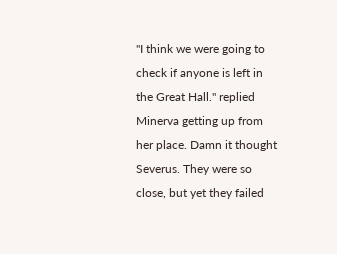"I think we were going to check if anyone is left in the Great Hall." replied Minerva getting up from her place. Damn it thought Severus. They were so close, but yet they failed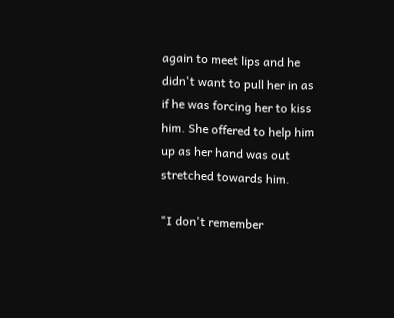again to meet lips and he didn't want to pull her in as if he was forcing her to kiss him. She offered to help him up as her hand was out stretched towards him.

"I don't remember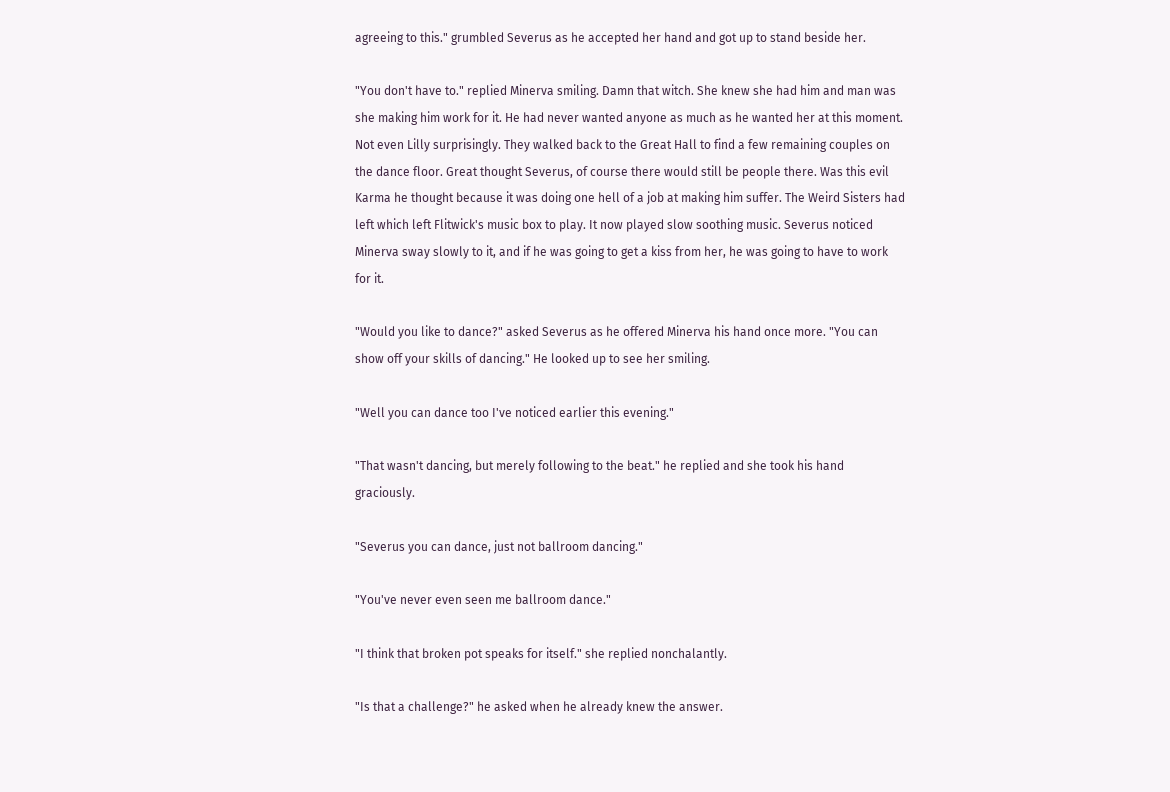agreeing to this." grumbled Severus as he accepted her hand and got up to stand beside her.

"You don't have to." replied Minerva smiling. Damn that witch. She knew she had him and man was she making him work for it. He had never wanted anyone as much as he wanted her at this moment. Not even Lilly surprisingly. They walked back to the Great Hall to find a few remaining couples on the dance floor. Great thought Severus, of course there would still be people there. Was this evil Karma he thought because it was doing one hell of a job at making him suffer. The Weird Sisters had left which left Flitwick's music box to play. It now played slow soothing music. Severus noticed Minerva sway slowly to it, and if he was going to get a kiss from her, he was going to have to work for it.

"Would you like to dance?" asked Severus as he offered Minerva his hand once more. "You can show off your skills of dancing." He looked up to see her smiling.

"Well you can dance too I've noticed earlier this evening."

"That wasn't dancing, but merely following to the beat." he replied and she took his hand graciously.

"Severus you can dance, just not ballroom dancing."

"You've never even seen me ballroom dance."

"I think that broken pot speaks for itself." she replied nonchalantly.

"Is that a challenge?" he asked when he already knew the answer.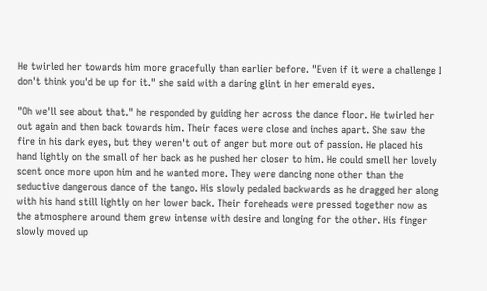He twirled her towards him more gracefully than earlier before. "Even if it were a challenge I don't think you'd be up for it." she said with a daring glint in her emerald eyes.

"Oh we'll see about that." he responded by guiding her across the dance floor. He twirled her out again and then back towards him. Their faces were close and inches apart. She saw the fire in his dark eyes, but they weren't out of anger but more out of passion. He placed his hand lightly on the small of her back as he pushed her closer to him. He could smell her lovely scent once more upon him and he wanted more. They were dancing none other than the seductive dangerous dance of the tango. His slowly pedaled backwards as he dragged her along with his hand still lightly on her lower back. Their foreheads were pressed together now as the atmosphere around them grew intense with desire and longing for the other. His finger slowly moved up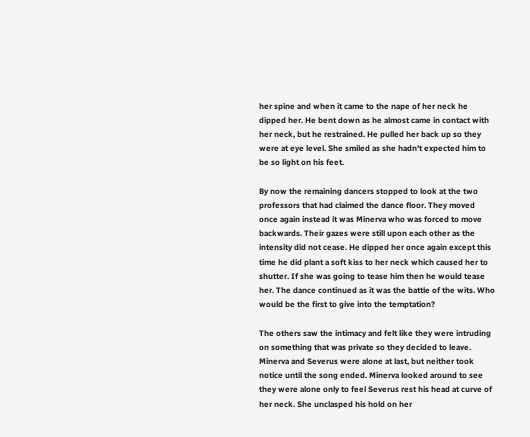her spine and when it came to the nape of her neck he dipped her. He bent down as he almost came in contact with her neck, but he restrained. He pulled her back up so they were at eye level. She smiled as she hadn't expected him to be so light on his feet.

By now the remaining dancers stopped to look at the two professors that had claimed the dance floor. They moved once again instead it was Minerva who was forced to move backwards. Their gazes were still upon each other as the intensity did not cease. He dipped her once again except this time he did plant a soft kiss to her neck which caused her to shutter. If she was going to tease him then he would tease her. The dance continued as it was the battle of the wits. Who would be the first to give into the temptation?

The others saw the intimacy and felt like they were intruding on something that was private so they decided to leave. Minerva and Severus were alone at last, but neither took notice until the song ended. Minerva looked around to see they were alone only to feel Severus rest his head at curve of her neck. She unclasped his hold on her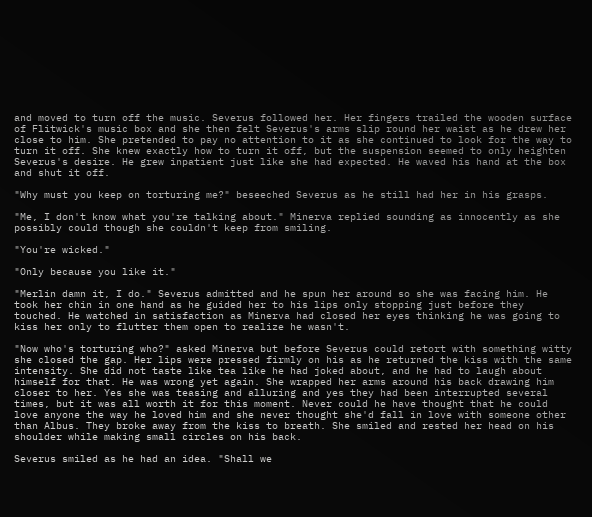and moved to turn off the music. Severus followed her. Her fingers trailed the wooden surface of Flitwick's music box and she then felt Severus's arms slip round her waist as he drew her close to him. She pretended to pay no attention to it as she continued to look for the way to turn it off. She knew exactly how to turn it off, but the suspension seemed to only heighten Severus's desire. He grew inpatient just like she had expected. He waved his hand at the box and shut it off.

"Why must you keep on torturing me?" beseeched Severus as he still had her in his grasps.

"Me, I don't know what you're talking about." Minerva replied sounding as innocently as she possibly could though she couldn't keep from smiling.

"You're wicked."

"Only because you like it."

"Merlin damn it, I do." Severus admitted and he spun her around so she was facing him. He took her chin in one hand as he guided her to his lips only stopping just before they touched. He watched in satisfaction as Minerva had closed her eyes thinking he was going to kiss her only to flutter them open to realize he wasn't.

"Now who's torturing who?" asked Minerva but before Severus could retort with something witty she closed the gap. Her lips were pressed firmly on his as he returned the kiss with the same intensity. She did not taste like tea like he had joked about, and he had to laugh about himself for that. He was wrong yet again. She wrapped her arms around his back drawing him closer to her. Yes she was teasing and alluring and yes they had been interrupted several times, but it was all worth it for this moment. Never could he have thought that he could love anyone the way he loved him and she never thought she'd fall in love with someone other than Albus. They broke away from the kiss to breath. She smiled and rested her head on his shoulder while making small circles on his back.

Severus smiled as he had an idea. "Shall we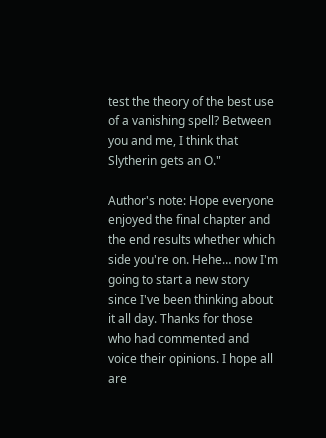test the theory of the best use of a vanishing spell? Between you and me, I think that Slytherin gets an O."

Author's note: Hope everyone enjoyed the final chapter and the end results whether which side you're on. Hehe… now I'm going to start a new story since I've been thinking about it all day. Thanks for those who had commented and voice their opinions. I hope all are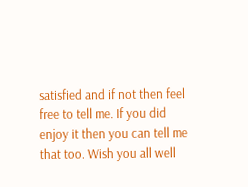satisfied and if not then feel free to tell me. If you did enjoy it then you can tell me that too. Wish you all well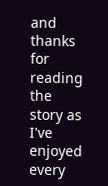and thanks for reading the story as I've enjoyed every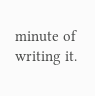minute of writing it.